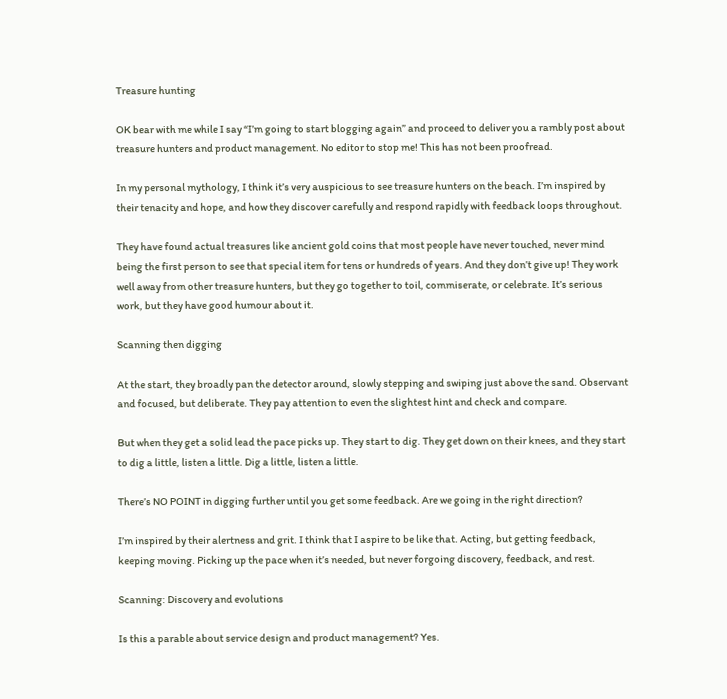Treasure hunting

OK bear with me while I say “I’m going to start blogging again” and proceed to deliver you a rambly post about treasure hunters and product management. No editor to stop me! This has not been proofread.

In my personal mythology, I think it’s very auspicious to see treasure hunters on the beach. I’m inspired by their tenacity and hope, and how they discover carefully and respond rapidly with feedback loops throughout.

They have found actual treasures like ancient gold coins that most people have never touched, never mind being the first person to see that special item for tens or hundreds of years. And they don’t give up! They work well away from other treasure hunters, but they go together to toil, commiserate, or celebrate. It’s serious work, but they have good humour about it.

Scanning then digging

At the start, they broadly pan the detector around, slowly stepping and swiping just above the sand. Observant and focused, but deliberate. They pay attention to even the slightest hint and check and compare.

But when they get a solid lead the pace picks up. They start to dig. They get down on their knees, and they start to dig a little, listen a little. Dig a little, listen a little.

There’s NO POINT in digging further until you get some feedback. Are we going in the right direction?

I’m inspired by their alertness and grit. I think that I aspire to be like that. Acting, but getting feedback, keeping moving. Picking up the pace when it’s needed, but never forgoing discovery, feedback, and rest.

Scanning: Discovery and evolutions

Is this a parable about service design and product management? Yes.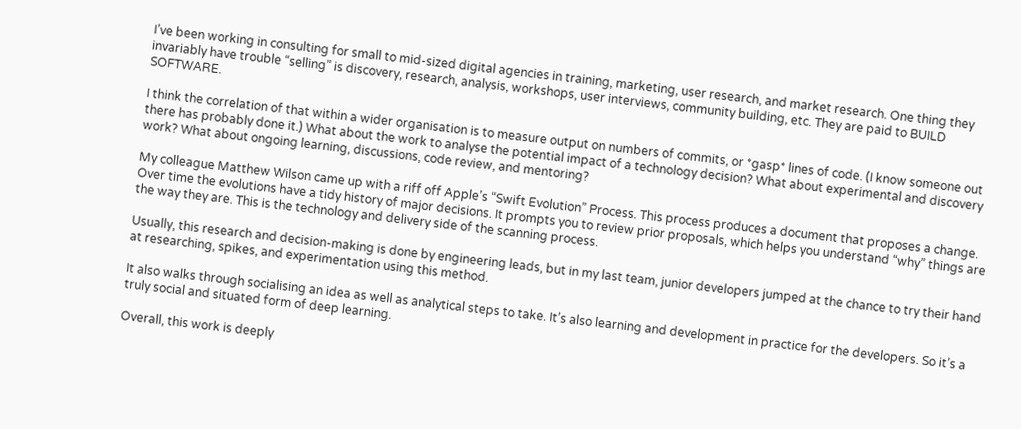I’ve been working in consulting for small to mid-sized digital agencies in training, marketing, user research, and market research. One thing they invariably have trouble “selling” is discovery, research, analysis, workshops, user interviews, community building, etc. They are paid to BUILD SOFTWARE.

I think the correlation of that within a wider organisation is to measure output on numbers of commits, or *gasp* lines of code. (I know someone out there has probably done it.) What about the work to analyse the potential impact of a technology decision? What about experimental and discovery work? What about ongoing learning, discussions, code review, and mentoring?

My colleague Matthew Wilson came up with a riff off Apple’s “Swift Evolution” Process. This process produces a document that proposes a change. Over time the evolutions have a tidy history of major decisions. It prompts you to review prior proposals, which helps you understand “why” things are the way they are. This is the technology and delivery side of the scanning process.

Usually, this research and decision-making is done by engineering leads, but in my last team, junior developers jumped at the chance to try their hand at researching, spikes, and experimentation using this method.

It also walks through socialising an idea as well as analytical steps to take. It’s also learning and development in practice for the developers. So it’s a truly social and situated form of deep learning.

Overall, this work is deeply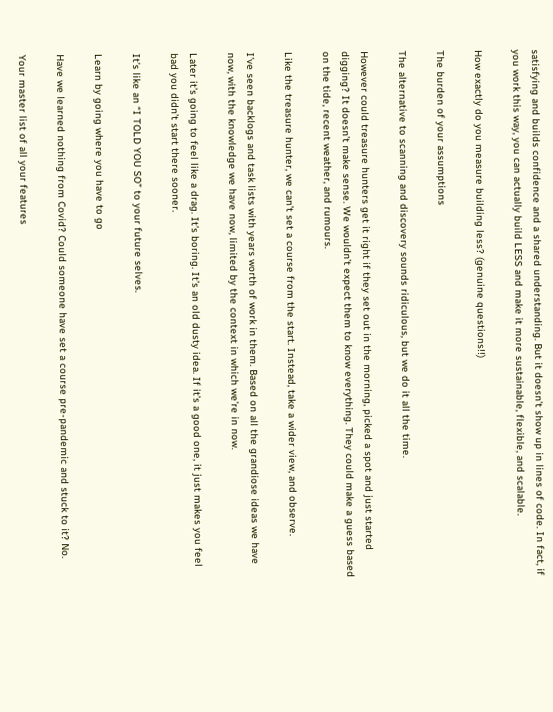satisfying and builds confidence and a shared understanding. But it doesn’t show up in lines of code. In fact, if you work this way, you can actually build LESS and make it more sustainable, flexible, and scalable.

How exactly do you measure building less? (genuine questions!!)

The burden of your assumptions

The alternative to scanning and discovery sounds ridiculous, but we do it all the time.

However could treasure hunters get it right if they set out in the morning, picked a spot and just started digging? It doesn’t make sense. We wouldn’t expect them to know everything. They could make a guess based on the tide, recent weather, and rumours.

Like the treasure hunter, we can’t set a course from the start. Instead, take a wider view, and observe.

I’ve seen backlogs and task lists with years worth of work in them. Based on all the grandiose ideas we have now, with the knowledge we have now, limited by the context in which we’re in now.

Later it’s going to feel like a drag. It’s boring. It’s an old dusty idea. If it’s a good one, it just makes you feel bad you didn’t start there sooner.

It’s like an “I TOLD YOU SO” to your future selves.

Learn by going where you have to go

Have we learned nothing from Covid? Could someone have set a course pre-pandemic and stuck to it? No.

Your master list of all your features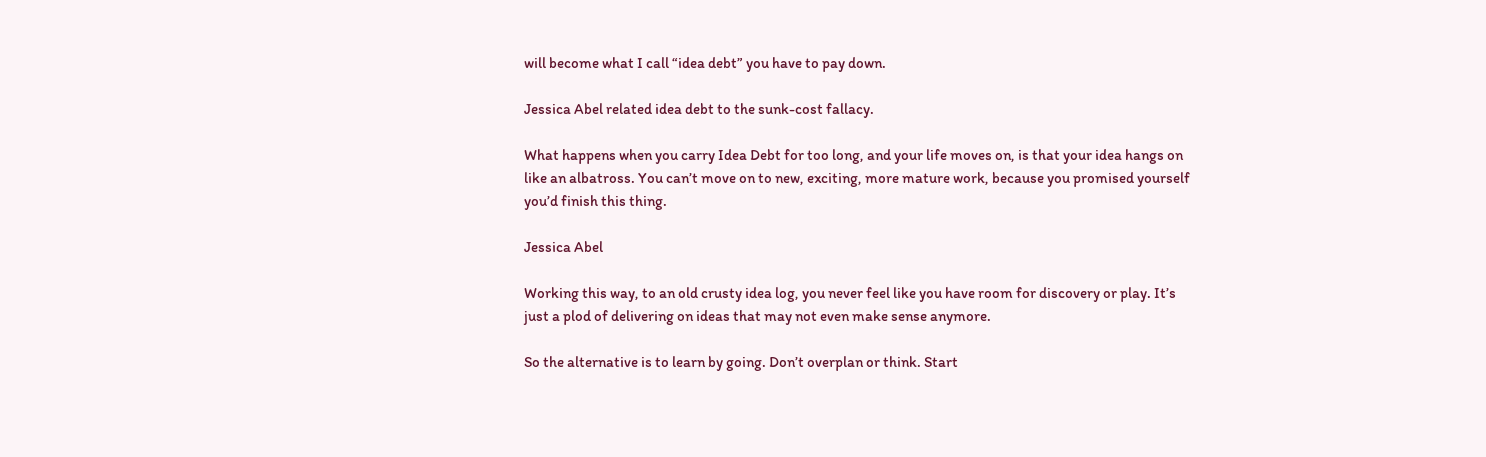will become what I call “idea debt” you have to pay down.

Jessica Abel related idea debt to the sunk-cost fallacy.

What happens when you carry Idea Debt for too long, and your life moves on, is that your idea hangs on like an albatross. You can’t move on to new, exciting, more mature work, because you promised yourself you’d finish this thing.

Jessica Abel

Working this way, to an old crusty idea log, you never feel like you have room for discovery or play. It’s just a plod of delivering on ideas that may not even make sense anymore.

So the alternative is to learn by going. Don’t overplan or think. Start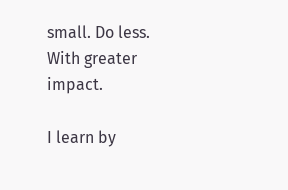small. Do less. With greater impact.

I learn by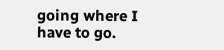going where I have to go.